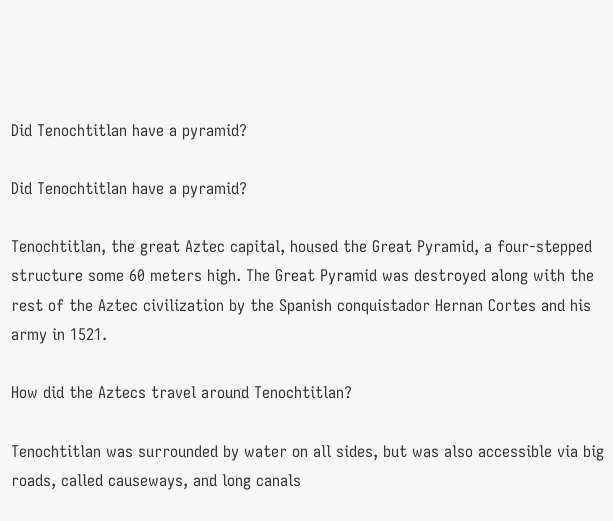Did Tenochtitlan have a pyramid?

Did Tenochtitlan have a pyramid?

Tenochtitlan, the great Aztec capital, housed the Great Pyramid, a four-stepped structure some 60 meters high. The Great Pyramid was destroyed along with the rest of the Aztec civilization by the Spanish conquistador Hernan Cortes and his army in 1521.

How did the Aztecs travel around Tenochtitlan?

Tenochtitlan was surrounded by water on all sides, but was also accessible via big roads, called causeways, and long canals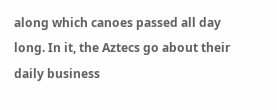along which canoes passed all day long. In it, the Aztecs go about their daily business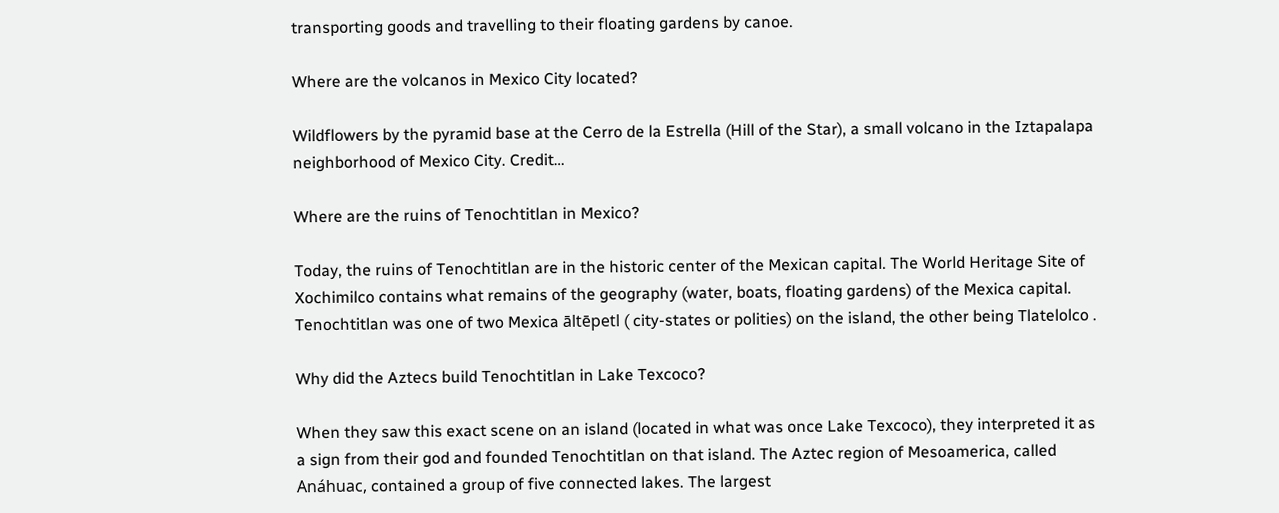transporting goods and travelling to their floating gardens by canoe.

Where are the volcanos in Mexico City located?

Wildflowers by the pyramid base at the Cerro de la Estrella (Hill of the Star), a small volcano in the Iztapalapa neighborhood of Mexico City. Credit…

Where are the ruins of Tenochtitlan in Mexico?

Today, the ruins of Tenochtitlan are in the historic center of the Mexican capital. The World Heritage Site of Xochimilco contains what remains of the geography (water, boats, floating gardens) of the Mexica capital. Tenochtitlan was one of two Mexica āltēpetl ( city-states or polities) on the island, the other being Tlatelolco .

Why did the Aztecs build Tenochtitlan in Lake Texcoco?

When they saw this exact scene on an island (located in what was once Lake Texcoco), they interpreted it as a sign from their god and founded Tenochtitlan on that island. The Aztec region of Mesoamerica, called Anáhuac, contained a group of five connected lakes. The largest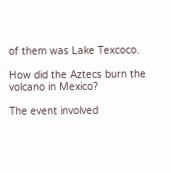of them was Lake Texcoco.

How did the Aztecs burn the volcano in Mexico?

The event involved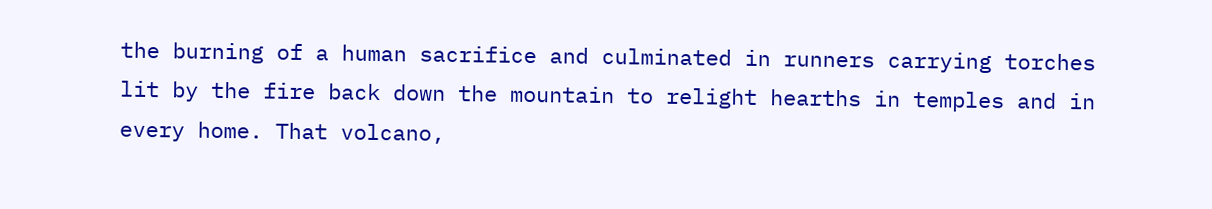the burning of a human sacrifice and culminated in runners carrying torches lit by the fire back down the mountain to relight hearths in temples and in every home. That volcano,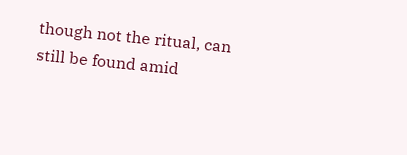though not the ritual, can still be found amid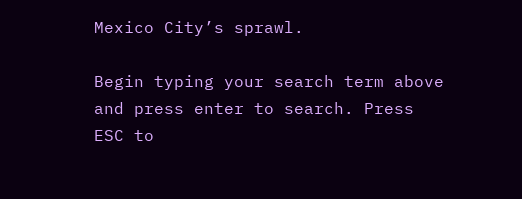Mexico City’s sprawl.

Begin typing your search term above and press enter to search. Press ESC to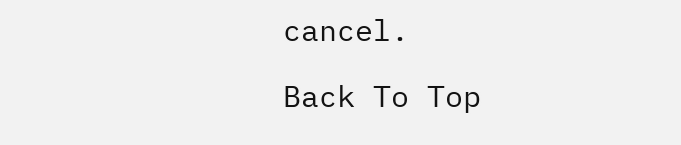cancel.

Back To Top